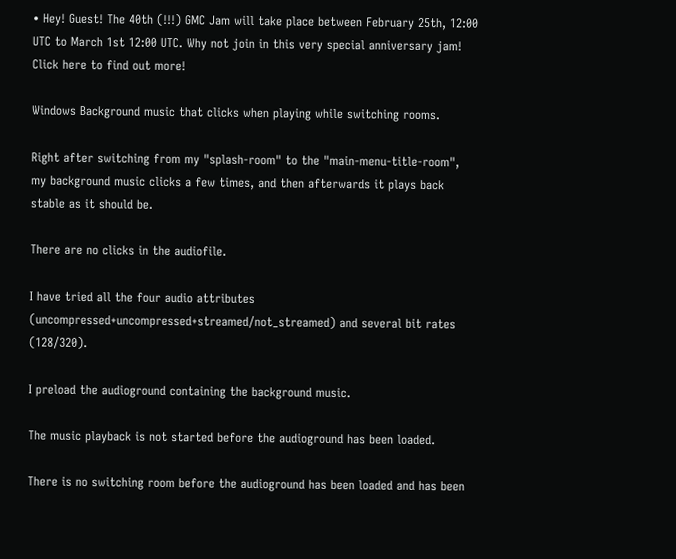• Hey! Guest! The 40th (!!!) GMC Jam will take place between February 25th, 12:00 UTC to March 1st 12:00 UTC. Why not join in this very special anniversary jam! Click here to find out more!

Windows Background music that clicks when playing while switching rooms.

Right after switching from my "splash-room" to the "main-menu-title-room", my background music clicks a few times, and then afterwards it plays back stable as it should be.

There are no clicks in the audiofile.

I have tried all the four audio attributes (uncompressed+uncompressed+streamed/not_streamed) and several bit rates (128/320).

I preload the audioground containing the background music.

The music playback is not started before the audioground has been loaded.

There is no switching room before the audioground has been loaded and has been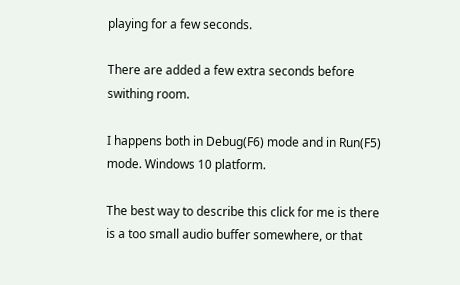playing for a few seconds.

There are added a few extra seconds before swithing room.

I happens both in Debug(F6) mode and in Run(F5) mode. Windows 10 platform.

The best way to describe this click for me is there is a too small audio buffer somewhere, or that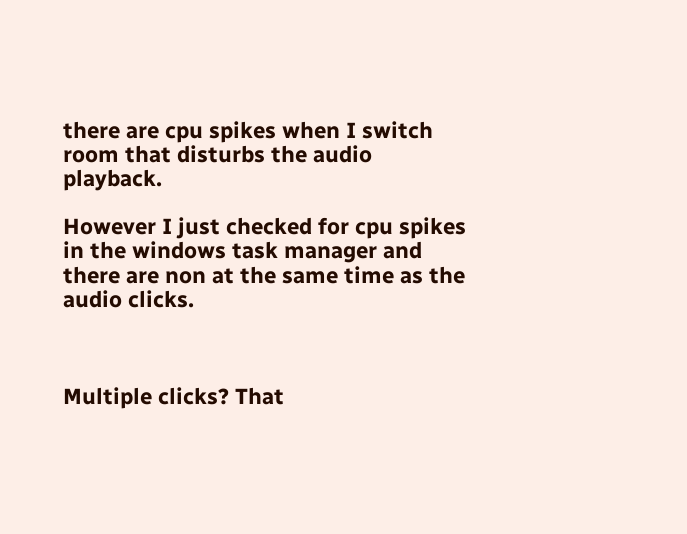there are cpu spikes when I switch room that disturbs the audio playback.

However I just checked for cpu spikes in the windows task manager and there are non at the same time as the audio clicks.



Multiple clicks? That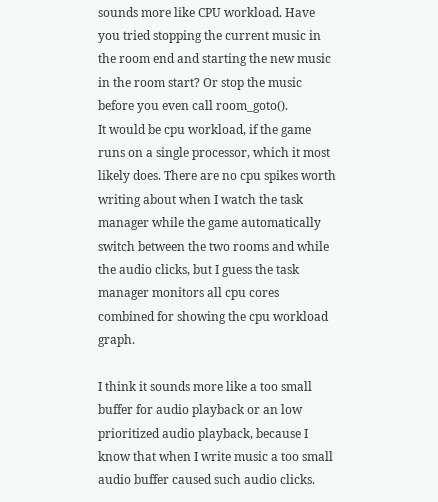sounds more like CPU workload. Have you tried stopping the current music in the room end and starting the new music in the room start? Or stop the music before you even call room_goto().
It would be cpu workload, if the game runs on a single processor, which it most likely does. There are no cpu spikes worth writing about when I watch the task manager while the game automatically switch between the two rooms and while the audio clicks, but I guess the task manager monitors all cpu cores combined for showing the cpu workload graph.

I think it sounds more like a too small buffer for audio playback or an low prioritized audio playback, because I know that when I write music a too small audio buffer caused such audio clicks.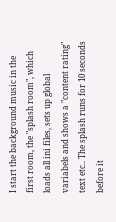I start the background music in the first room, the "splash room", which loads all ini files, sets up global variabels and shows a "content rating" text etc.. The splash runs for 10 seconds before it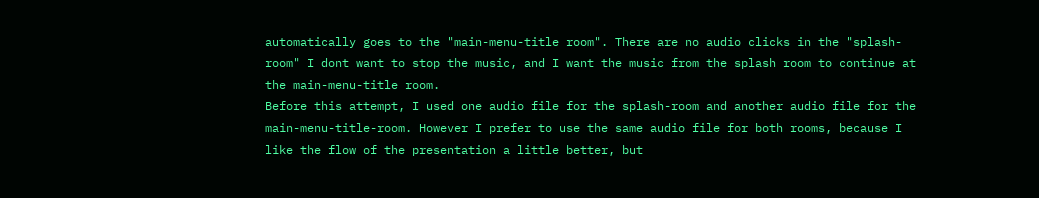automatically goes to the "main-menu-title room". There are no audio clicks in the "splash-room" I dont want to stop the music, and I want the music from the splash room to continue at the main-menu-title room.
Before this attempt, I used one audio file for the splash-room and another audio file for the main-menu-title-room. However I prefer to use the same audio file for both rooms, because I like the flow of the presentation a little better, but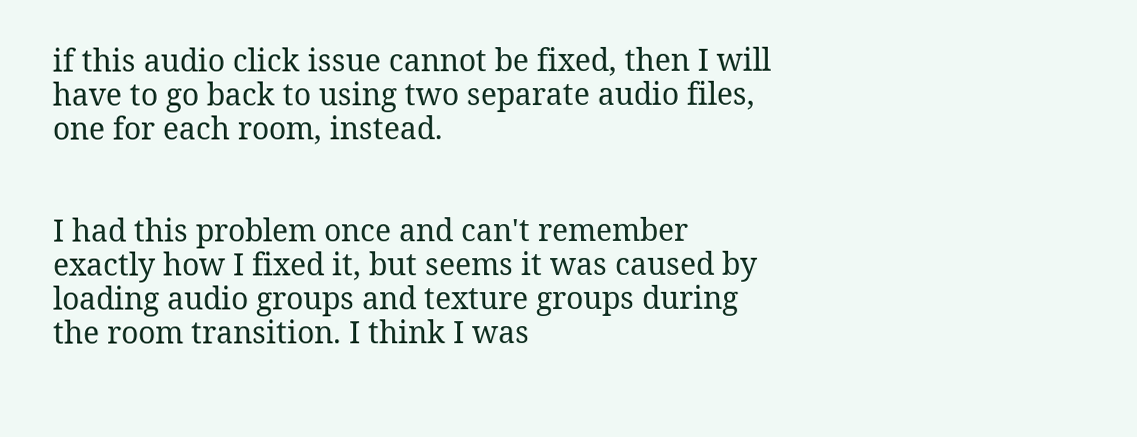if this audio click issue cannot be fixed, then I will have to go back to using two separate audio files, one for each room, instead.


I had this problem once and can't remember exactly how I fixed it, but seems it was caused by loading audio groups and texture groups during the room transition. I think I was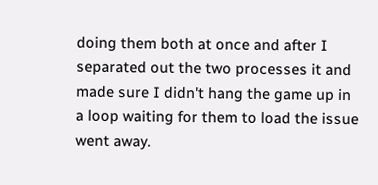doing them both at once and after I separated out the two processes it and made sure I didn't hang the game up in a loop waiting for them to load the issue went away.